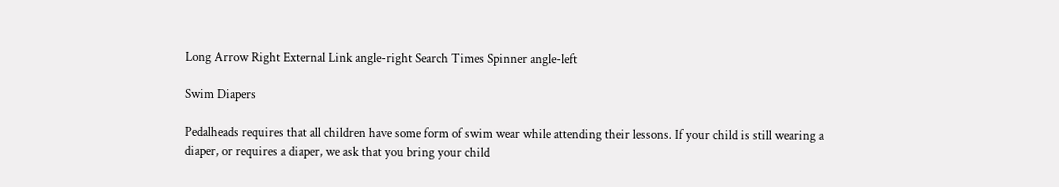Long Arrow Right External Link angle-right Search Times Spinner angle-left

Swim Diapers

Pedalheads requires that all children have some form of swim wear while attending their lessons. If your child is still wearing a diaper, or requires a diaper, we ask that you bring your child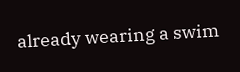already wearing a swim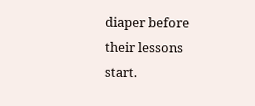diaper before their lessons start.